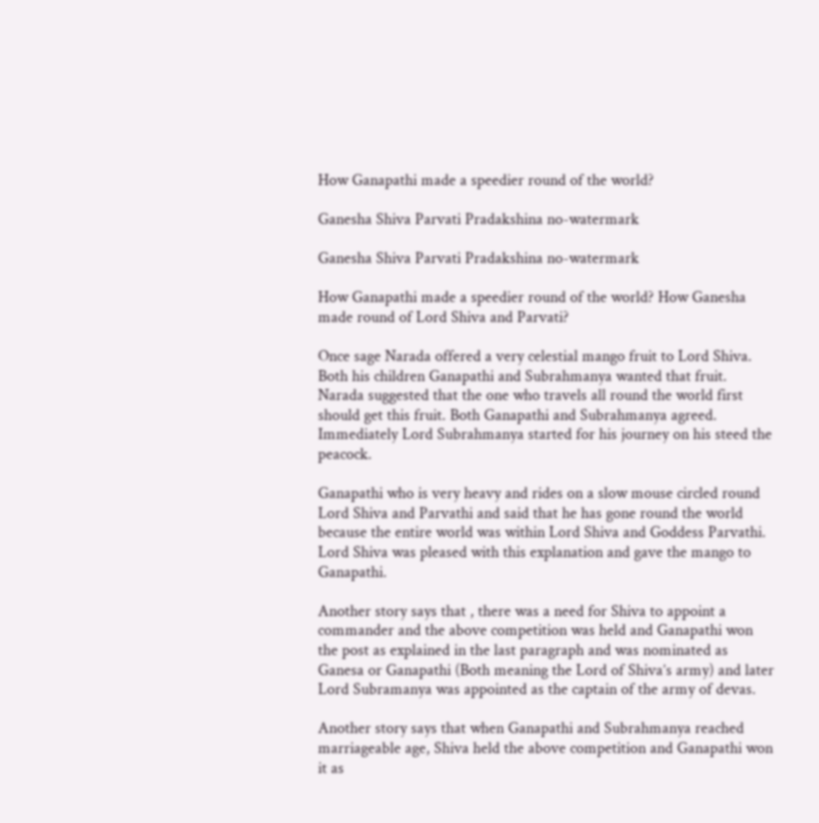How Ganapathi made a speedier round of the world?

Ganesha Shiva Parvati Pradakshina no-watermark

Ganesha Shiva Parvati Pradakshina no-watermark

How Ganapathi made a speedier round of the world? How Ganesha made round of Lord Shiva and Parvati?

Once sage Narada offered a very celestial mango fruit to Lord Shiva. Both his children Ganapathi and Subrahmanya wanted that fruit. Narada suggested that the one who travels all round the world first should get this fruit. Both Ganapathi and Subrahmanya agreed. Immediately Lord Subrahmanya started for his journey on his steed the peacock.

Ganapathi who is very heavy and rides on a slow mouse circled round Lord Shiva and Parvathi and said that he has gone round the world because the entire world was within Lord Shiva and Goddess Parvathi. Lord Shiva was pleased with this explanation and gave the mango to Ganapathi.

Another story says that , there was a need for Shiva to appoint a commander and the above competition was held and Ganapathi won the post as explained in the last paragraph and was nominated as Ganesa or Ganapathi (Both meaning the Lord of Shiva’s army) and later Lord Subramanya was appointed as the captain of the army of devas.

Another story says that when Ganapathi and Subrahmanya reached marriageable age, Shiva held the above competition and Ganapathi won it as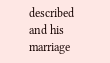described and his marriage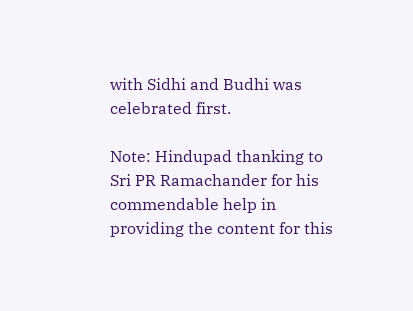with Sidhi and Budhi was celebrated first.

Note: Hindupad thanking to Sri PR Ramachander for his commendable help in providing the content for this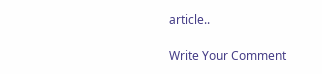article..

Write Your Comment